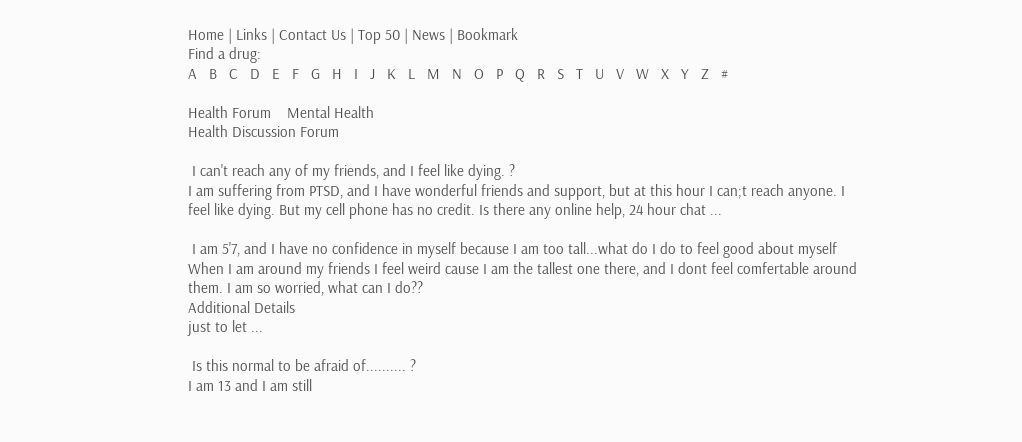Home | Links | Contact Us | Top 50 | News | Bookmark
Find a drug:
A   B   C   D   E   F   G   H   I   J   K   L   M   N   O   P   Q   R   S   T   U   V   W   X   Y   Z   #

Health Forum    Mental Health
Health Discussion Forum

 I can't reach any of my friends, and I feel like dying. ?
I am suffering from PTSD, and I have wonderful friends and support, but at this hour I can;t reach anyone. I feel like dying. But my cell phone has no credit. Is there any online help, 24 hour chat ...

 I am 5'7, and I have no confidence in myself because I am too tall...what do I do to feel good about myself
When I am around my friends I feel weird cause I am the tallest one there, and I dont feel comfertable around them. I am so worried, what can I do??
Additional Details
just to let ...

 Is this normal to be afraid of.......... ?
I am 13 and I am still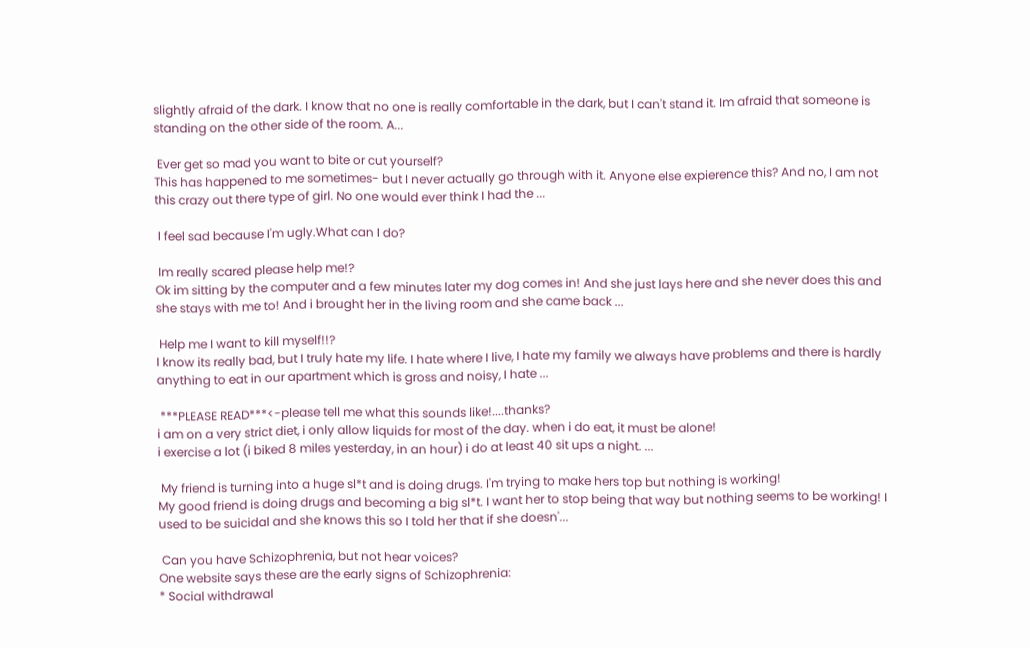slightly afraid of the dark. I know that no one is really comfortable in the dark, but I can't stand it. Im afraid that someone is standing on the other side of the room. A...

 Ever get so mad you want to bite or cut yourself?
This has happened to me sometimes- but I never actually go through with it. Anyone else expierence this? And no, I am not this crazy out there type of girl. No one would ever think I had the ...

 I feel sad because I'm ugly.What can I do?

 Im really scared please help me!?
Ok im sitting by the computer and a few minutes later my dog comes in! And she just lays here and she never does this and she stays with me to! And i brought her in the living room and she came back ...

 Help me I want to kill myself!!?
I know its really bad, but I truly hate my life. I hate where I live, I hate my family we always have problems and there is hardly anything to eat in our apartment which is gross and noisy, I hate ...

 ***PLEASE READ***<-please tell me what this sounds like!....thanks?
i am on a very strict diet, i only allow liquids for most of the day. when i do eat, it must be alone!
i exercise a lot (i biked 8 miles yesterday, in an hour) i do at least 40 sit ups a night. ...

 My friend is turning into a huge sl*t and is doing drugs. I'm trying to make hers top but nothing is working!
My good friend is doing drugs and becoming a big sl*t. I want her to stop being that way but nothing seems to be working! I used to be suicidal and she knows this so I told her that if she doesn'...

 Can you have Schizophrenia, but not hear voices?
One website says these are the early signs of Schizophrenia:
* Social withdrawal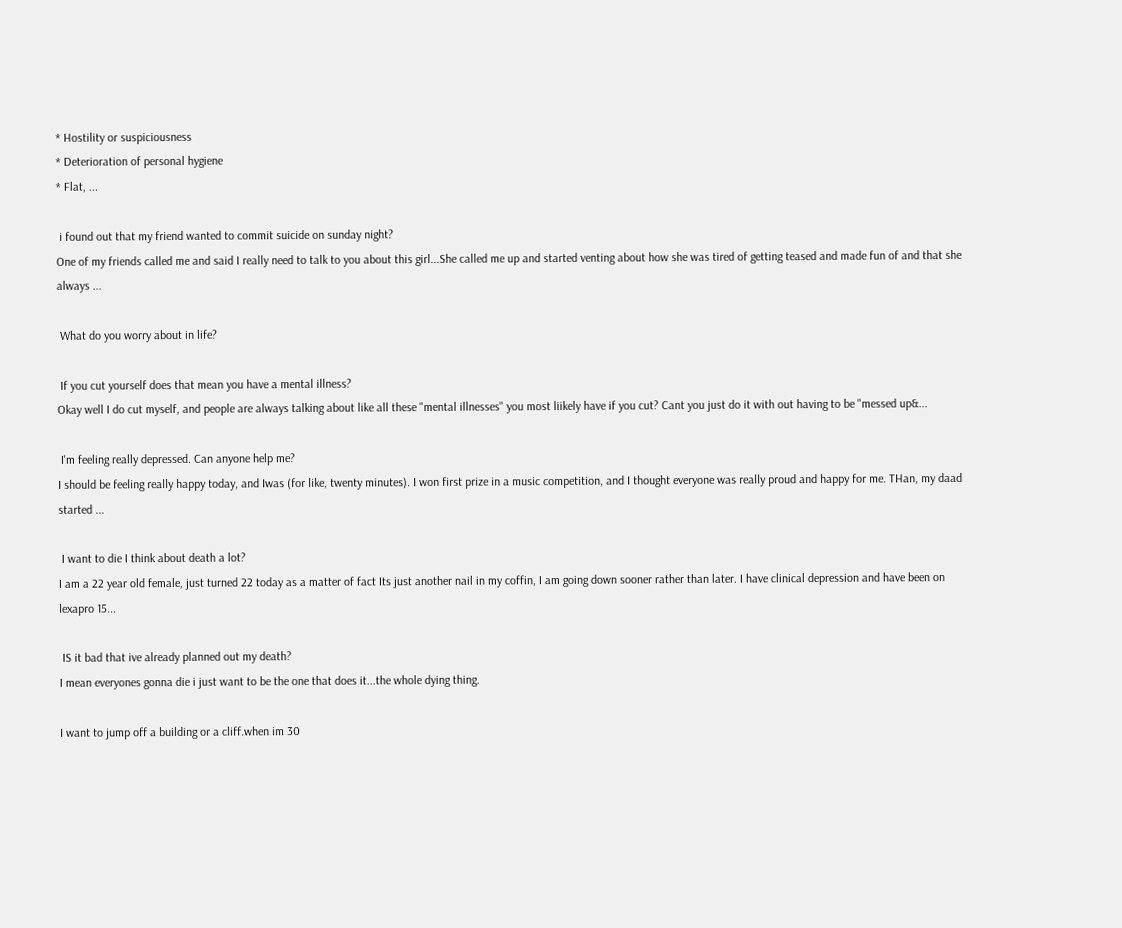* Hostility or suspiciousness
* Deterioration of personal hygiene
* Flat, ...

 i found out that my friend wanted to commit suicide on sunday night?
One of my friends called me and said I really need to talk to you about this girl...She called me up and started venting about how she was tired of getting teased and made fun of and that she always ...

 What do you worry about in life?

 If you cut yourself does that mean you have a mental illness?
Okay well I do cut myself, and people are always talking about like all these "mental illnesses" you most liikely have if you cut? Cant you just do it with out having to be "messed up&...

 I'm feeling really depressed. Can anyone help me?
I should be feeling really happy today, and Iwas (for like, twenty minutes). I won first prize in a music competition, and I thought everyone was really proud and happy for me. THan, my daad started ...

 I want to die I think about death a lot?
I am a 22 year old female, just turned 22 today as a matter of fact Its just another nail in my coffin, I am going down sooner rather than later. I have clinical depression and have been on lexapro 15...

 IS it bad that ive already planned out my death?
I mean everyones gonna die i just want to be the one that does it...the whole dying thing.

I want to jump off a building or a cliff.when im 30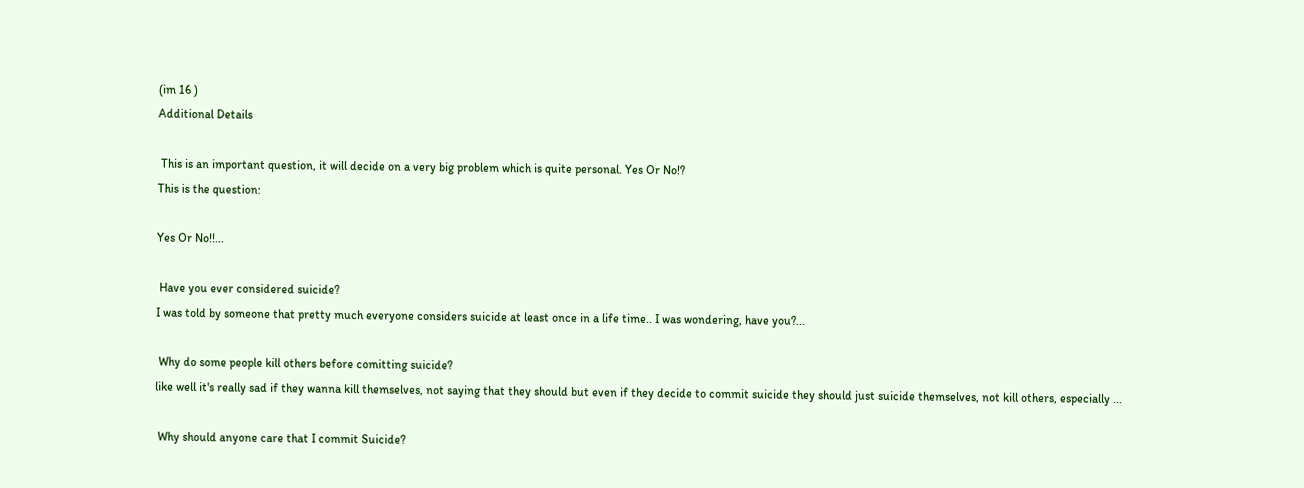(im 16 )
Additional Details

 This is an important question, it will decide on a very big problem which is quite personal. Yes Or No!?
This is the question:

Yes Or No!!...

 Have you ever considered suicide?
I was told by someone that pretty much everyone considers suicide at least once in a life time.. I was wondering, have you?...

 Why do some people kill others before comitting suicide?
like well it's really sad if they wanna kill themselves, not saying that they should but even if they decide to commit suicide they should just suicide themselves, not kill others, especially ...

 Why should anyone care that I commit Suicide?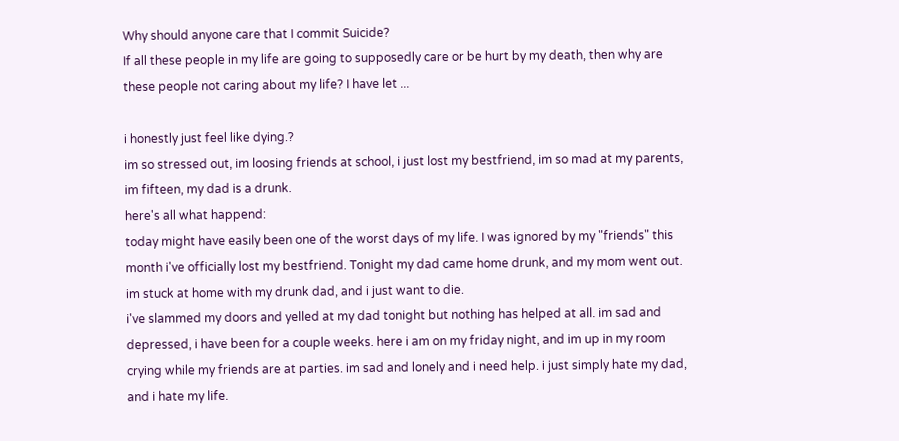Why should anyone care that I commit Suicide?
If all these people in my life are going to supposedly care or be hurt by my death, then why are these people not caring about my life? I have let ...

i honestly just feel like dying.?
im so stressed out, im loosing friends at school, i just lost my bestfriend, im so mad at my parents, im fifteen, my dad is a drunk.
here's all what happend:
today might have easily been one of the worst days of my life. I was ignored by my "friends" this month i've officially lost my bestfriend. Tonight my dad came home drunk, and my mom went out. im stuck at home with my drunk dad, and i just want to die.
i've slammed my doors and yelled at my dad tonight but nothing has helped at all. im sad and depressed, i have been for a couple weeks. here i am on my friday night, and im up in my room crying while my friends are at parties. im sad and lonely and i need help. i just simply hate my dad, and i hate my life.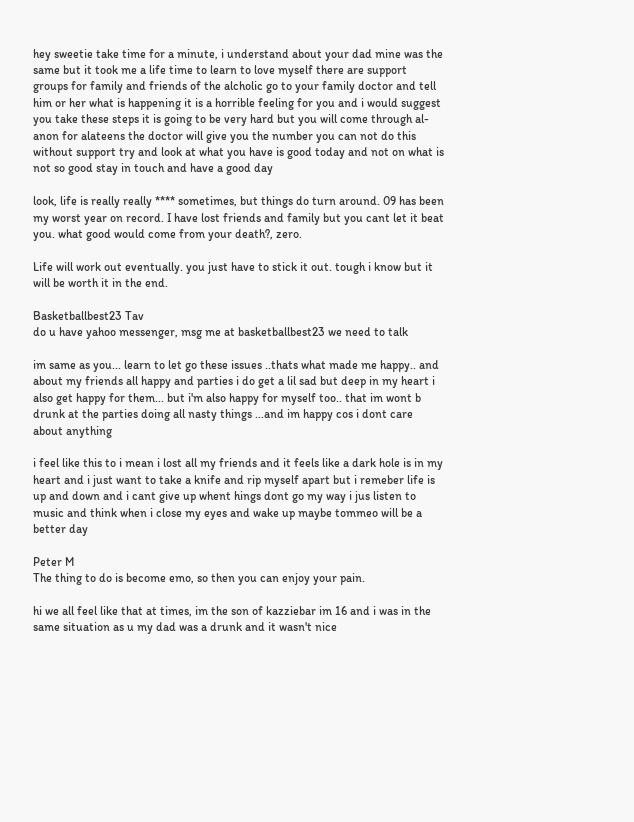hey sweetie take time for a minute, i understand about your dad mine was the same but it took me a life time to learn to love myself there are support groups for family and friends of the alcholic go to your family doctor and tell him or her what is happening it is a horrible feeling for you and i would suggest you take these steps it is going to be very hard but you will come through al-anon for alateens the doctor will give you the number you can not do this without support try and look at what you have is good today and not on what is not so good stay in touch and have a good day

look, life is really really **** sometimes, but things do turn around. 09 has been my worst year on record. I have lost friends and family but you cant let it beat you. what good would come from your death?, zero.

Life will work out eventually. you just have to stick it out. tough i know but it will be worth it in the end.

Basketballbest23 Tav
do u have yahoo messenger, msg me at basketballbest23 we need to talk

im same as you... learn to let go these issues ..thats what made me happy.. and about my friends all happy and parties i do get a lil sad but deep in my heart i also get happy for them... but i'm also happy for myself too.. that im wont b drunk at the parties doing all nasty things ...and im happy cos i dont care about anything

i feel like this to i mean i lost all my friends and it feels like a dark hole is in my heart and i just want to take a knife and rip myself apart but i remeber life is up and down and i cant give up whent hings dont go my way i jus listen to music and think when i close my eyes and wake up maybe tommeo will be a better day

Peter M
The thing to do is become emo, so then you can enjoy your pain.

hi we all feel like that at times, im the son of kazziebar im 16 and i was in the same situation as u my dad was a drunk and it wasn't nice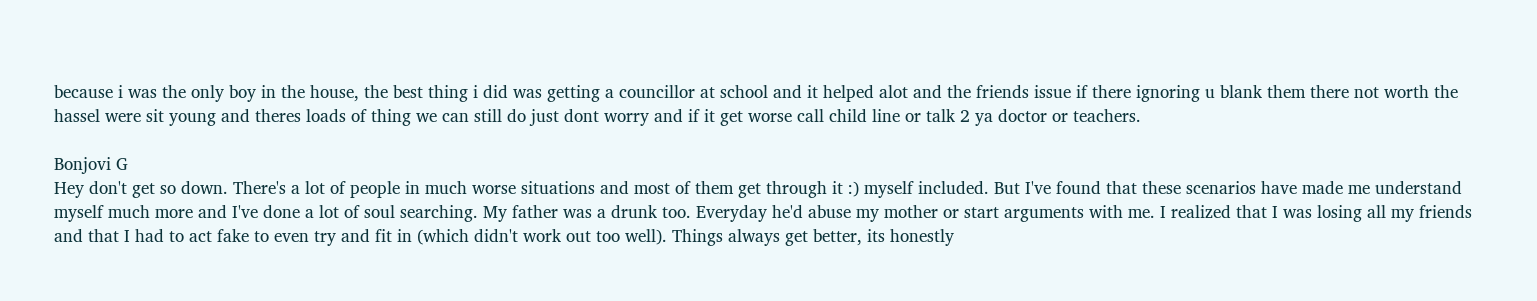because i was the only boy in the house, the best thing i did was getting a councillor at school and it helped alot and the friends issue if there ignoring u blank them there not worth the hassel were sit young and theres loads of thing we can still do just dont worry and if it get worse call child line or talk 2 ya doctor or teachers.

Bonjovi G
Hey don't get so down. There's a lot of people in much worse situations and most of them get through it :) myself included. But I've found that these scenarios have made me understand myself much more and I've done a lot of soul searching. My father was a drunk too. Everyday he'd abuse my mother or start arguments with me. I realized that I was losing all my friends and that I had to act fake to even try and fit in (which didn't work out too well). Things always get better, its honestly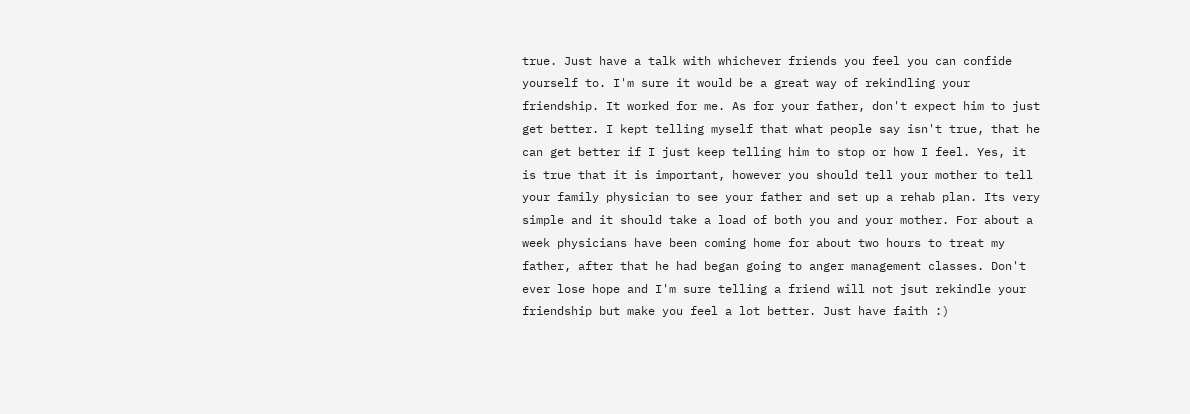true. Just have a talk with whichever friends you feel you can confide yourself to. I'm sure it would be a great way of rekindling your friendship. It worked for me. As for your father, don't expect him to just get better. I kept telling myself that what people say isn't true, that he can get better if I just keep telling him to stop or how I feel. Yes, it is true that it is important, however you should tell your mother to tell your family physician to see your father and set up a rehab plan. Its very simple and it should take a load of both you and your mother. For about a week physicians have been coming home for about two hours to treat my father, after that he had began going to anger management classes. Don't ever lose hope and I'm sure telling a friend will not jsut rekindle your friendship but make you feel a lot better. Just have faith :)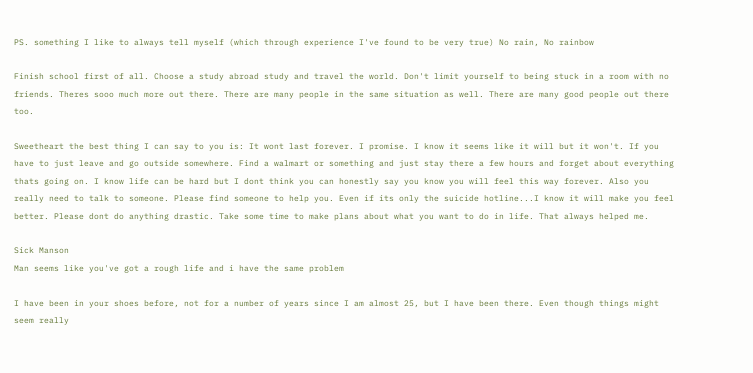PS. something I like to always tell myself (which through experience I've found to be very true) No rain, No rainbow

Finish school first of all. Choose a study abroad study and travel the world. Don't limit yourself to being stuck in a room with no friends. Theres sooo much more out there. There are many people in the same situation as well. There are many good people out there too.

Sweetheart the best thing I can say to you is: It wont last forever. I promise. I know it seems like it will but it won't. If you have to just leave and go outside somewhere. Find a walmart or something and just stay there a few hours and forget about everything thats going on. I know life can be hard but I dont think you can honestly say you know you will feel this way forever. Also you really need to talk to someone. Please find someone to help you. Even if its only the suicide hotline...I know it will make you feel better. Please dont do anything drastic. Take some time to make plans about what you want to do in life. That always helped me.

Sick Manson
Man seems like you've got a rough life and i have the same problem

I have been in your shoes before, not for a number of years since I am almost 25, but I have been there. Even though things might seem really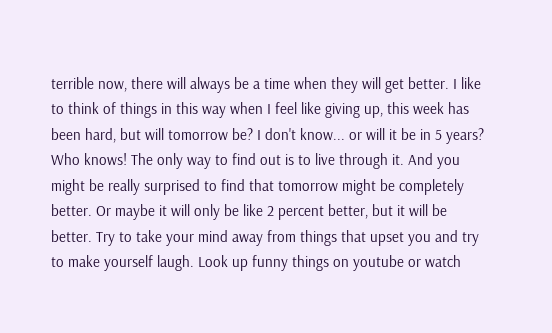terrible now, there will always be a time when they will get better. I like to think of things in this way when I feel like giving up, this week has been hard, but will tomorrow be? I don't know... or will it be in 5 years? Who knows! The only way to find out is to live through it. And you might be really surprised to find that tomorrow might be completely better. Or maybe it will only be like 2 percent better, but it will be better. Try to take your mind away from things that upset you and try to make yourself laugh. Look up funny things on youtube or watch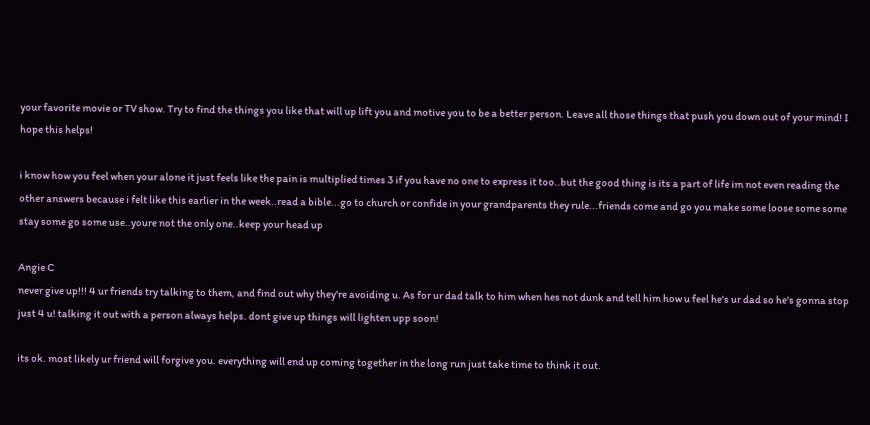your favorite movie or TV show. Try to find the things you like that will up lift you and motive you to be a better person. Leave all those things that push you down out of your mind! I hope this helps!

i know how you feel when your alone it just feels like the pain is multiplied times 3 if you have no one to express it too..but the good thing is its a part of life im not even reading the other answers because i felt like this earlier in the week..read a bible...go to church or confide in your grandparents they rule...friends come and go you make some loose some some stay some go some use..youre not the only one..keep your head up

Angie C
never give up!!! 4 ur friends try talking to them, and find out why they're avoiding u. As for ur dad talk to him when hes not dunk and tell him how u feel he's ur dad so he's gonna stop just 4 u! talking it out with a person always helps. dont give up things will lighten upp soon!

its ok. most likely ur friend will forgive you. everything will end up coming together in the long run just take time to think it out.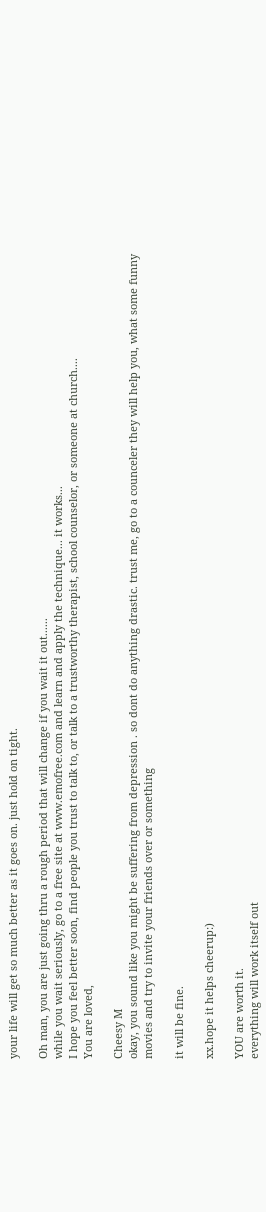your life will get so much better as it goes on. just hold on tight.

Oh man, you are just going thru a rough period that will change if you wait it out......
while you wait seriously, go to a free site at www.emofree.com and learn and apply the technique... it works...
I hope you feel better soon, find people you trust to talk to, or talk to a trustworthy therapist, school counselor, or someone at church....
You are loved,

Cheesy M
okay, you sound like you might be suffering from depression . so dont do anything drastic. trust me, go to a counceler they will help you, what some funny movies and try to invite your friends over or something

it will be fine.

xx.hope it helps cheerup:)

YOU are worth it.
everything will work itself out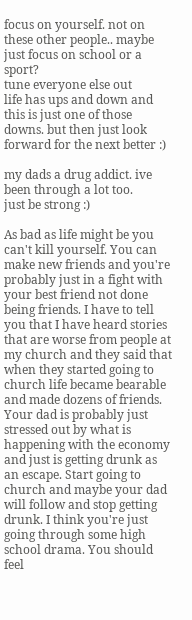focus on yourself. not on these other people.. maybe just focus on school or a sport?
tune everyone else out
life has ups and down and this is just one of those downs. but then just look forward for the next better :)

my dads a drug addict. ive been through a lot too.
just be strong :)

As bad as life might be you can't kill yourself. You can make new friends and you're probably just in a fight with your best friend not done being friends. I have to tell you that I have heard stories that are worse from people at my church and they said that when they started going to church life became bearable and made dozens of friends. Your dad is probably just stressed out by what is happening with the economy and just is getting drunk as an escape. Start going to church and maybe your dad will follow and stop getting drunk. I think you're just going through some high school drama. You should feel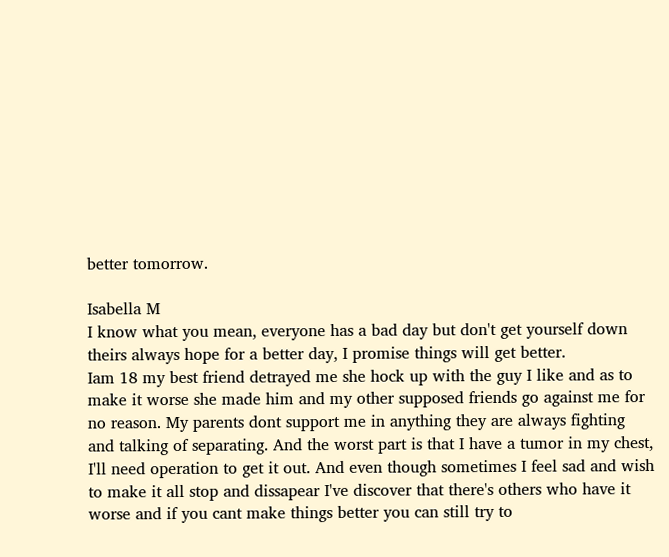better tomorrow.

Isabella M
I know what you mean, everyone has a bad day but don't get yourself down theirs always hope for a better day, I promise things will get better.
Iam 18 my best friend detrayed me she hock up with the guy I like and as to make it worse she made him and my other supposed friends go against me for no reason. My parents dont support me in anything they are always fighting and talking of separating. And the worst part is that I have a tumor in my chest, I'll need operation to get it out. And even though sometimes I feel sad and wish to make it all stop and dissapear I've discover that there's others who have it worse and if you cant make things better you can still try to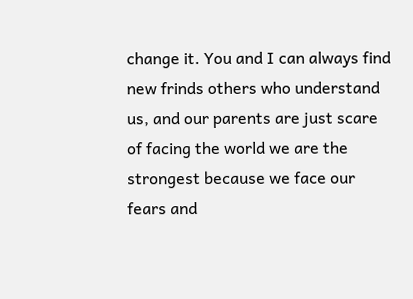change it. You and I can always find new frinds others who understand us, and our parents are just scare of facing the world we are the strongest because we face our fears and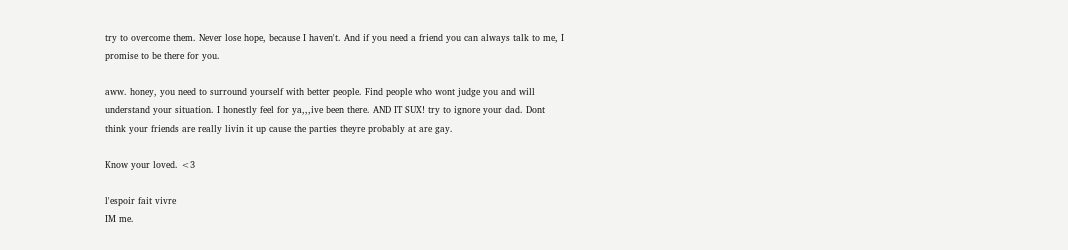try to overcome them. Never lose hope, because I haven't. And if you need a friend you can always talk to me, I promise to be there for you.

aww. honey, you need to surround yourself with better people. Find people who wont judge you and will understand your situation. I honestly feel for ya,,,ive been there. AND IT SUX! try to ignore your dad. Dont think your friends are really livin it up cause the parties theyre probably at are gay.

Know your loved. <3

l'espoir fait vivre
IM me.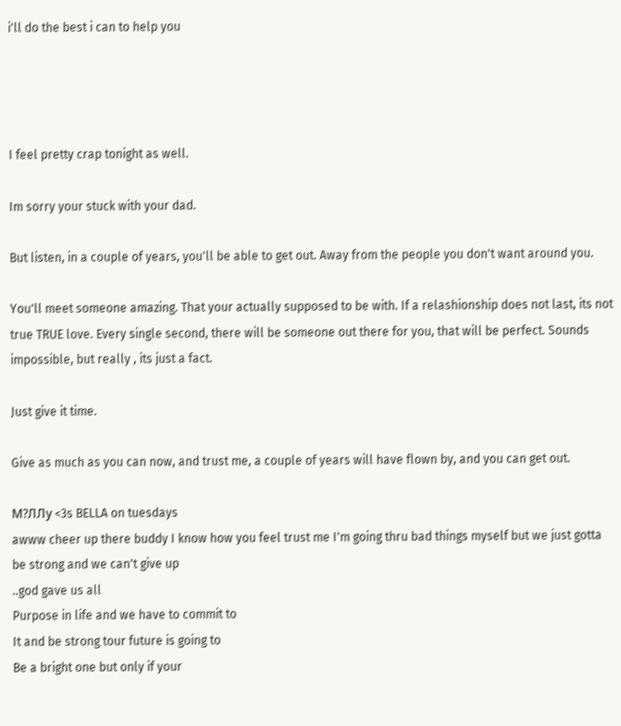i'll do the best i can to help you




I feel pretty crap tonight as well.

Im sorry your stuck with your dad.

But listen, in a couple of years, you'll be able to get out. Away from the people you don't want around you.

You'll meet someone amazing. That your actually supposed to be with. If a relashionship does not last, its not true TRUE love. Every single second, there will be someone out there for you, that will be perfect. Sounds impossible, but really , its just a fact.

Just give it time.

Give as much as you can now, and trust me, a couple of years will have flown by, and you can get out.

М?ЛЛу <3s BELLA on tuesdays
awww cheer up there buddy I know how you feel trust me I'm going thru bad things myself but we just gotta be strong and we can't give up
..god gave us all
Purpose in life and we have to commit to
It and be strong tour future is going to
Be a bright one but only if your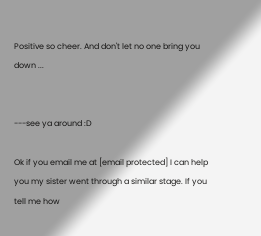Positive so cheer. And don't let no one bring you down ...


---see ya around :D

Ok if you email me at [email protected] I can help you my sister went through a similar stage. If you tell me how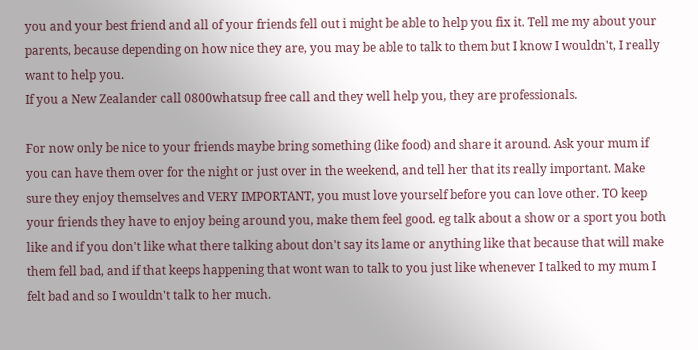you and your best friend and all of your friends fell out i might be able to help you fix it. Tell me my about your parents, because depending on how nice they are, you may be able to talk to them but I know I wouldn't, I really want to help you.
If you a New Zealander call 0800whatsup free call and they well help you, they are professionals.

For now only be nice to your friends maybe bring something (like food) and share it around. Ask your mum if you can have them over for the night or just over in the weekend, and tell her that its really important. Make sure they enjoy themselves and VERY IMPORTANT, you must love yourself before you can love other. TO keep your friends they have to enjoy being around you, make them feel good. eg talk about a show or a sport you both like and if you don't like what there talking about don't say its lame or anything like that because that will make them fell bad, and if that keeps happening that wont wan to talk to you just like whenever I talked to my mum I felt bad and so I wouldn't talk to her much.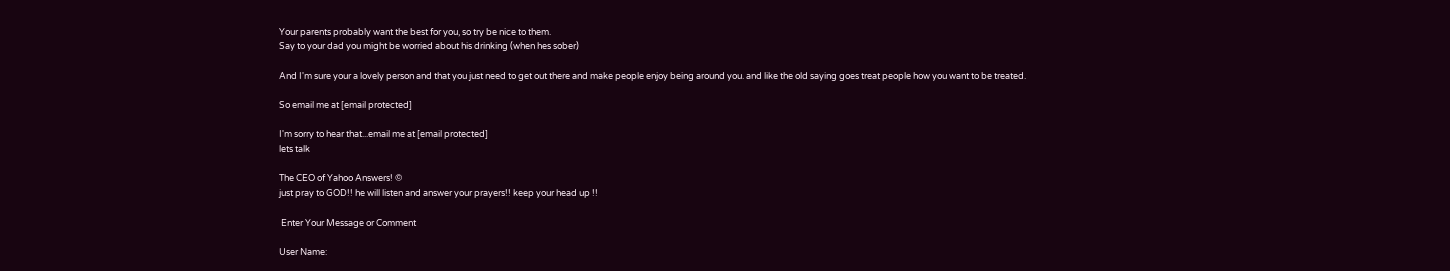Your parents probably want the best for you, so try be nice to them.
Say to your dad you might be worried about his drinking (when hes sober)

And I'm sure your a lovely person and that you just need to get out there and make people enjoy being around you. and like the old saying goes treat people how you want to be treated.

So email me at [email protected]

I'm sorry to hear that...email me at [email protected]
lets talk

The CEO of Yahoo Answers! ©
just pray to GOD!! he will listen and answer your prayers!! keep your head up !!

 Enter Your Message or Comment

User Name: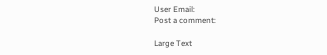User Email:
Post a comment:

Large Text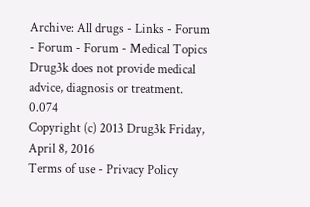Archive: All drugs - Links - Forum - Forum - Forum - Medical Topics
Drug3k does not provide medical advice, diagnosis or treatment. 0.074
Copyright (c) 2013 Drug3k Friday, April 8, 2016
Terms of use - Privacy Policy